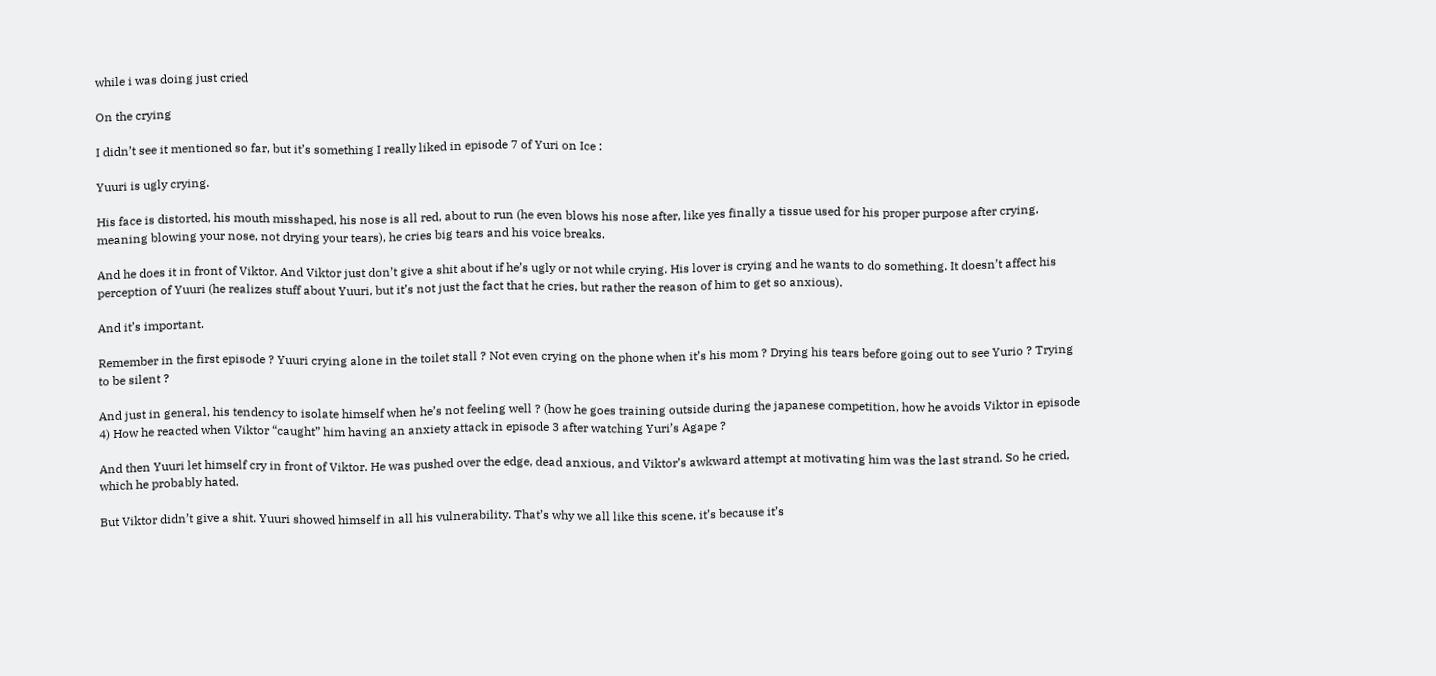while i was doing just cried

On the crying

I didn’t see it mentioned so far, but it’s something I really liked in episode 7 of Yuri on Ice :

Yuuri is ugly crying.

His face is distorted, his mouth misshaped, his nose is all red, about to run (he even blows his nose after, like yes finally a tissue used for his proper purpose after crying, meaning blowing your nose, not drying your tears), he cries big tears and his voice breaks.

And he does it in front of Viktor. And Viktor just don’t give a shit about if he’s ugly or not while crying. His lover is crying and he wants to do something. It doesn’t affect his perception of Yuuri (he realizes stuff about Yuuri, but it’s not just the fact that he cries, but rather the reason of him to get so anxious).

And it’s important.

Remember in the first episode ? Yuuri crying alone in the toilet stall ? Not even crying on the phone when it’s his mom ? Drying his tears before going out to see Yurio ? Trying to be silent ?

And just in general, his tendency to isolate himself when he’s not feeling well ? (how he goes training outside during the japanese competition, how he avoids Viktor in episode 4) How he reacted when Viktor “caught” him having an anxiety attack in episode 3 after watching Yuri’s Agape ?

And then Yuuri let himself cry in front of Viktor. He was pushed over the edge, dead anxious, and Viktor’s awkward attempt at motivating him was the last strand. So he cried, which he probably hated.

But Viktor didn’t give a shit. Yuuri showed himself in all his vulnerability. That’s why we all like this scene, it’s because it’s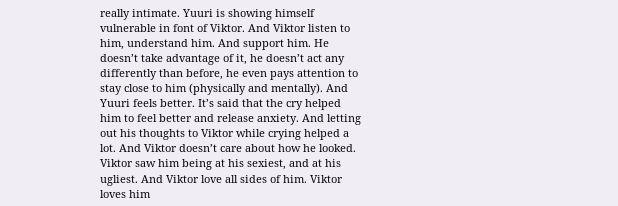really intimate. Yuuri is showing himself vulnerable in font of Viktor. And Viktor listen to him, understand him. And support him. He doesn’t take advantage of it, he doesn’t act any differently than before, he even pays attention to stay close to him (physically and mentally). And Yuuri feels better. It’s said that the cry helped him to feel better and release anxiety. And letting out his thoughts to Viktor while crying helped a lot. And Viktor doesn’t care about how he looked. Viktor saw him being at his sexiest, and at his ugliest. And Viktor love all sides of him. Viktor loves him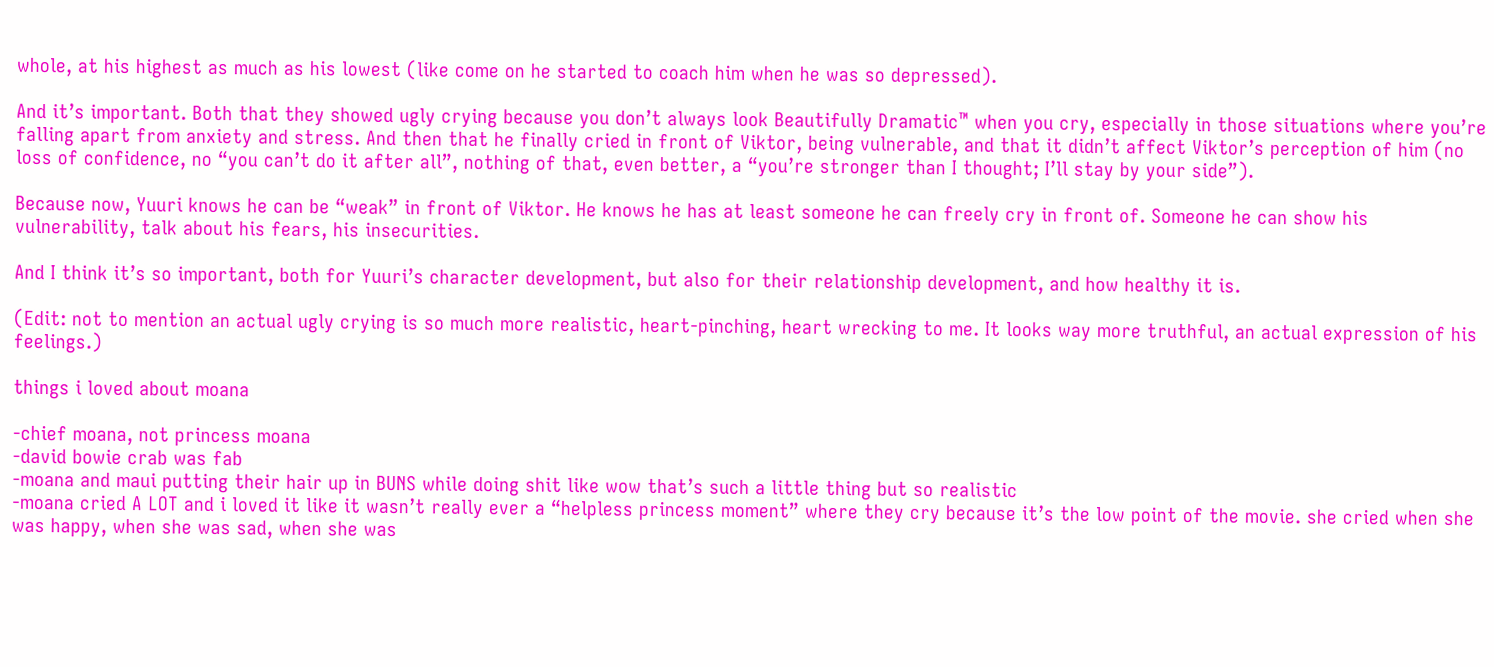whole, at his highest as much as his lowest (like come on he started to coach him when he was so depressed).

And it’s important. Both that they showed ugly crying because you don’t always look Beautifully Dramatic™ when you cry, especially in those situations where you’re falling apart from anxiety and stress. And then that he finally cried in front of Viktor, being vulnerable, and that it didn’t affect Viktor’s perception of him (no loss of confidence, no “you can’t do it after all”, nothing of that, even better, a “you’re stronger than I thought; I’ll stay by your side”).

Because now, Yuuri knows he can be “weak” in front of Viktor. He knows he has at least someone he can freely cry in front of. Someone he can show his vulnerability, talk about his fears, his insecurities.

And I think it’s so important, both for Yuuri’s character development, but also for their relationship development, and how healthy it is.

(Edit: not to mention an actual ugly crying is so much more realistic, heart-pinching, heart wrecking to me. It looks way more truthful, an actual expression of his feelings.)

things i loved about moana

-chief moana, not princess moana
-david bowie crab was fab
-moana and maui putting their hair up in BUNS while doing shit like wow that’s such a little thing but so realistic
-moana cried A LOT and i loved it like it wasn’t really ever a “helpless princess moment” where they cry because it’s the low point of the movie. she cried when she was happy, when she was sad, when she was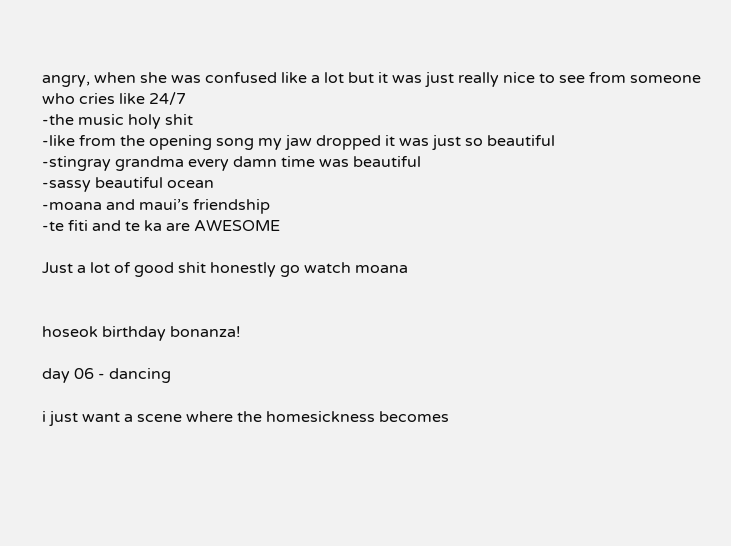angry, when she was confused like a lot but it was just really nice to see from someone who cries like 24/7
-the music holy shit
-like from the opening song my jaw dropped it was just so beautiful
-stingray grandma every damn time was beautiful
-sassy beautiful ocean
-moana and maui’s friendship
-te fiti and te ka are AWESOME

Just a lot of good shit honestly go watch moana


hoseok birthday bonanza!

day 06 - dancing

i just want a scene where the homesickness becomes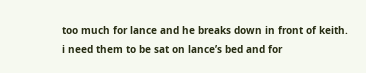too much for lance and he breaks down in front of keith. i need them to be sat on lance’s bed and for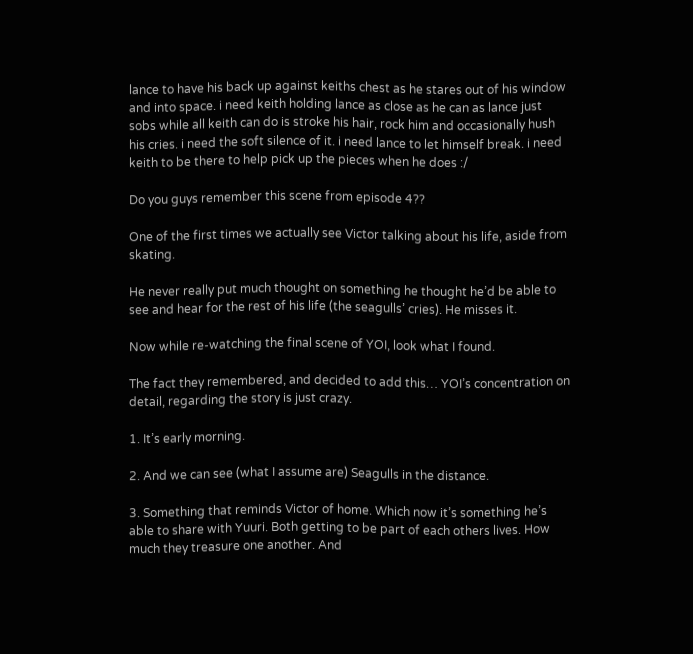lance to have his back up against keiths chest as he stares out of his window and into space. i need keith holding lance as close as he can as lance just sobs while all keith can do is stroke his hair, rock him and occasionally hush his cries. i need the soft silence of it. i need lance to let himself break. i need keith to be there to help pick up the pieces when he does :/

Do you guys remember this scene from episode 4??

One of the first times we actually see Victor talking about his life, aside from skating.

He never really put much thought on something he thought he’d be able to see and hear for the rest of his life (the seagulls’ cries). He misses it.

Now while re-watching the final scene of YOI, look what I found.

The fact they remembered, and decided to add this… YOI’s concentration on detail, regarding the story is just crazy.

1. It’s early morning.

2. And we can see (what I assume are) Seagulls in the distance.

3. Something that reminds Victor of home. Which now it’s something he’s able to share with Yuuri. Both getting to be part of each others lives. How much they treasure one another. And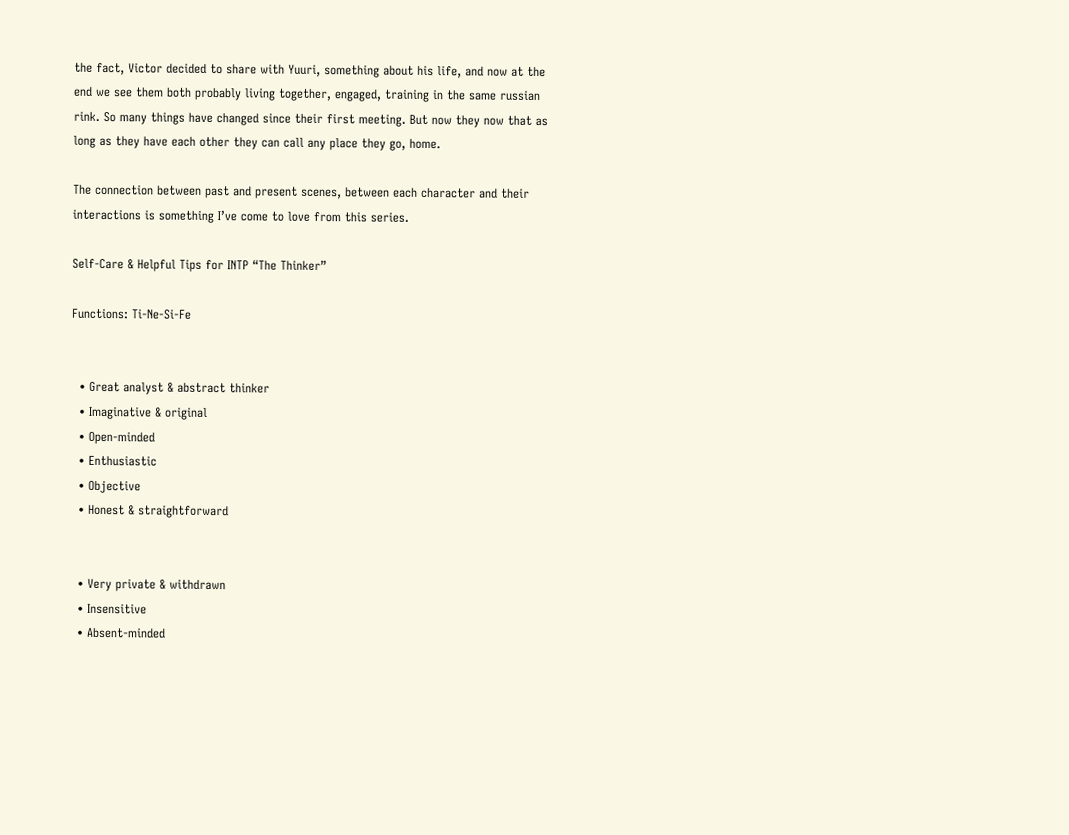the fact, Victor decided to share with Yuuri, something about his life, and now at the end we see them both probably living together, engaged, training in the same russian rink. So many things have changed since their first meeting. But now they now that as long as they have each other they can call any place they go, home.

The connection between past and present scenes, between each character and their interactions is something I’ve come to love from this series.

Self-Care & Helpful Tips for INTP “The Thinker”

Functions: Ti-Ne-Si-Fe


  • Great analyst & abstract thinker
  • Imaginative & original
  • Open-minded
  • Enthusiastic
  • Objective
  • Honest & straightforward


  • Very private & withdrawn
  • Insensitive
  • Absent-minded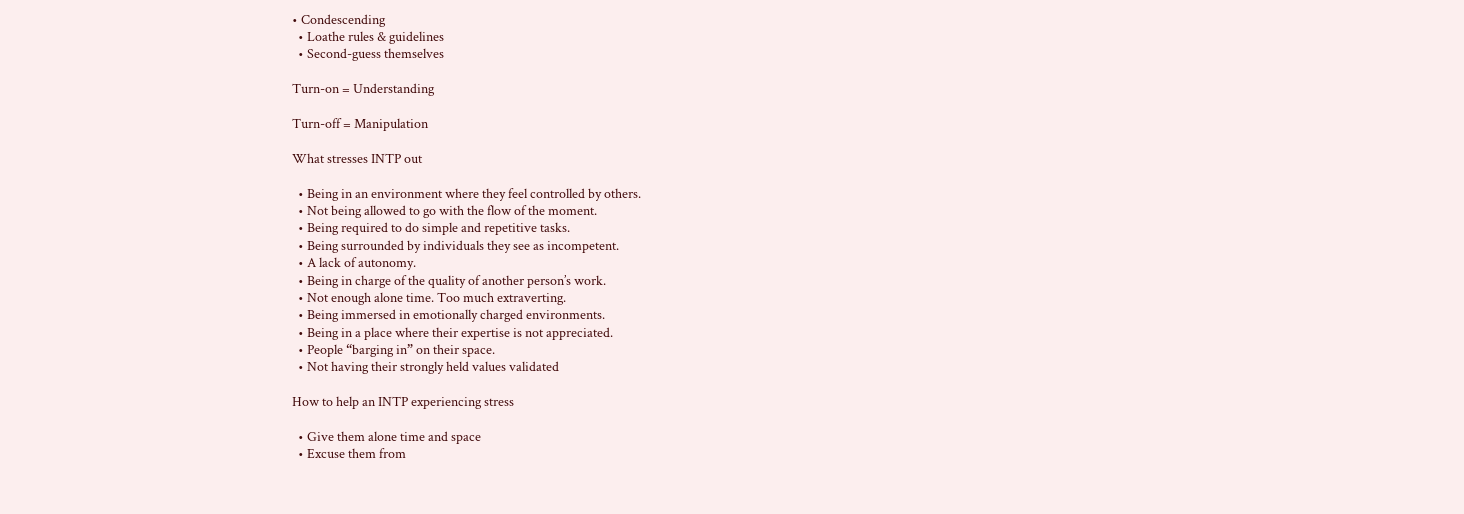• Condescending
  • Loathe rules & guidelines
  • Second-guess themselves

Turn-on = Understanding

Turn-off = Manipulation

What stresses INTP out

  • Being in an environment where they feel controlled by others.
  • Not being allowed to go with the flow of the moment.
  • Being required to do simple and repetitive tasks.
  • Being surrounded by individuals they see as incompetent.
  • A lack of autonomy.
  • Being in charge of the quality of another person’s work.
  • Not enough alone time. Too much extraverting.
  • Being immersed in emotionally charged environments.
  • Being in a place where their expertise is not appreciated.
  • People “barging in” on their space.
  • Not having their strongly held values validated

How to help an INTP experiencing stress

  • Give them alone time and space
  • Excuse them from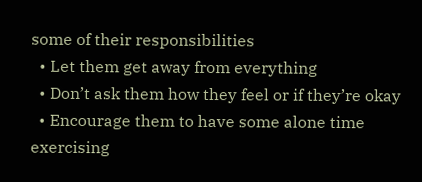some of their responsibilities
  • Let them get away from everything
  • Don’t ask them how they feel or if they’re okay
  • Encourage them to have some alone time exercising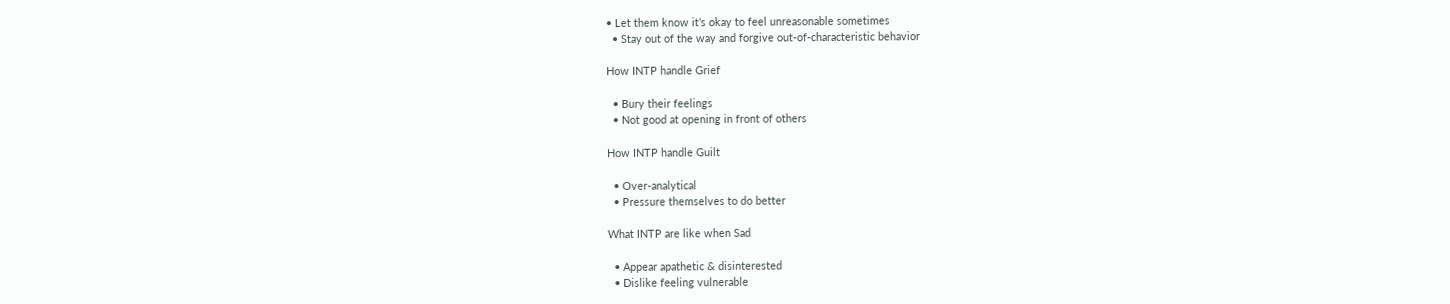• Let them know it’s okay to feel unreasonable sometimes
  • Stay out of the way and forgive out-of-characteristic behavior

How INTP handle Grief

  • Bury their feelings
  • Not good at opening in front of others

How INTP handle Guilt

  • Over-analytical
  • Pressure themselves to do better

What INTP are like when Sad

  • Appear apathetic & disinterested
  • Dislike feeling vulnerable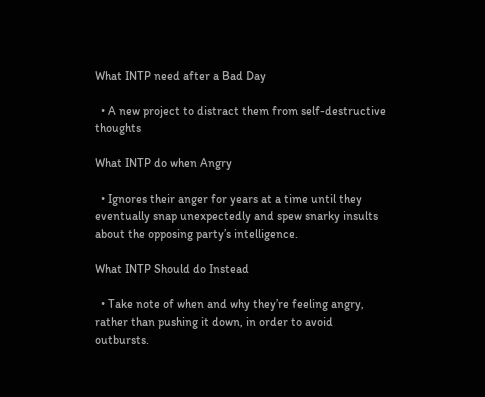What INTP need after a Bad Day

  • A new project to distract them from self-destructive thoughts

What INTP do when Angry

  • Ignores their anger for years at a time until they eventually snap unexpectedly and spew snarky insults about the opposing party’s intelligence.

What INTP Should do Instead

  • Take note of when and why they’re feeling angry, rather than pushing it down, in order to avoid outbursts.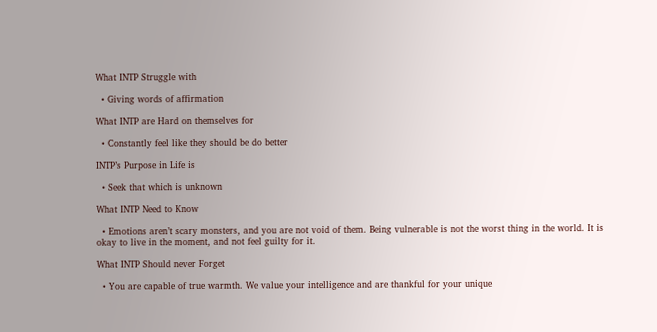What INTP Struggle with

  • Giving words of affirmation

What INTP are Hard on themselves for

  • Constantly feel like they should be do better

INTP’s Purpose in Life is

  • Seek that which is unknown

What INTP Need to Know

  • Emotions aren’t scary monsters, and you are not void of them. Being vulnerable is not the worst thing in the world. It is okay to live in the moment, and not feel guilty for it.

What INTP Should never Forget

  • You are capable of true warmth. We value your intelligence and are thankful for your unique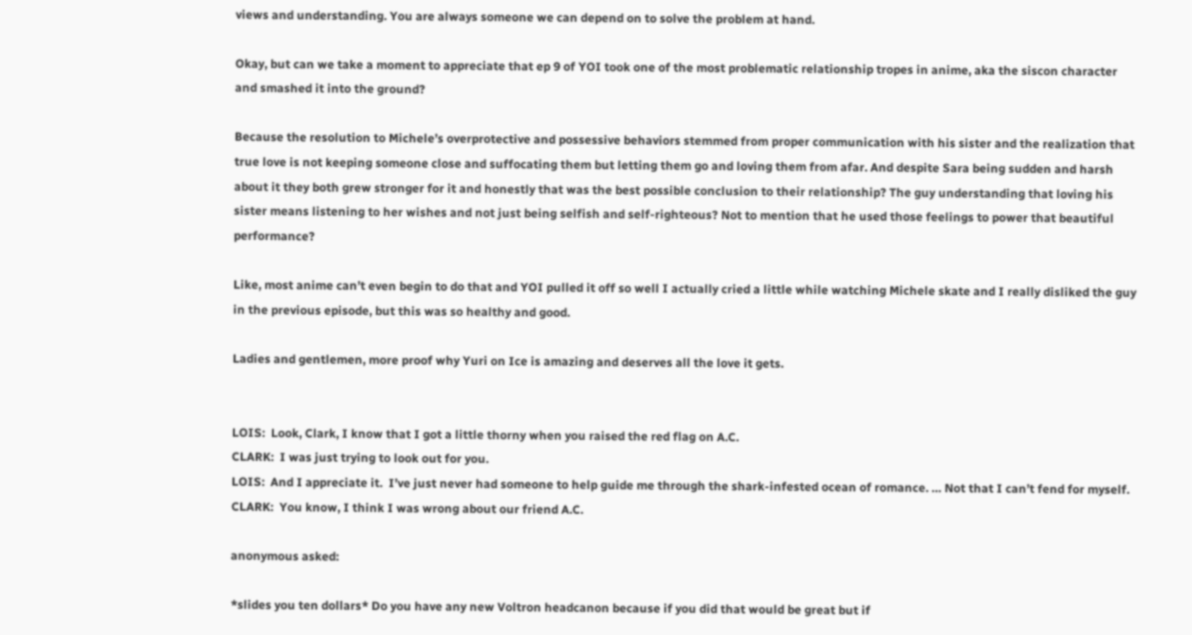views and understanding. You are always someone we can depend on to solve the problem at hand.

Okay, but can we take a moment to appreciate that ep 9 of YOI took one of the most problematic relationship tropes in anime, aka the siscon character and smashed it into the ground?

Because the resolution to Michele’s overprotective and possessive behaviors stemmed from proper communication with his sister and the realization that true love is not keeping someone close and suffocating them but letting them go and loving them from afar. And despite Sara being sudden and harsh about it they both grew stronger for it and honestly that was the best possible conclusion to their relationship? The guy understanding that loving his sister means listening to her wishes and not just being selfish and self-righteous? Not to mention that he used those feelings to power that beautiful performance?

Like, most anime can’t even begin to do that and YOI pulled it off so well I actually cried a little while watching Michele skate and I really disliked the guy in the previous episode, but this was so healthy and good.

Ladies and gentlemen, more proof why Yuri on Ice is amazing and deserves all the love it gets.


LOIS:  Look, Clark, I know that I got a little thorny when you raised the red flag on A.C.
CLARK:  I was just trying to look out for you.
LOIS:  And I appreciate it.  I’ve just never had someone to help guide me through the shark-infested ocean of romance. … Not that I can’t fend for myself.
CLARK:  You know, I think I was wrong about our friend A.C.

anonymous asked:

*slides you ten dollars* Do you have any new Voltron headcanon because if you did that would be great but if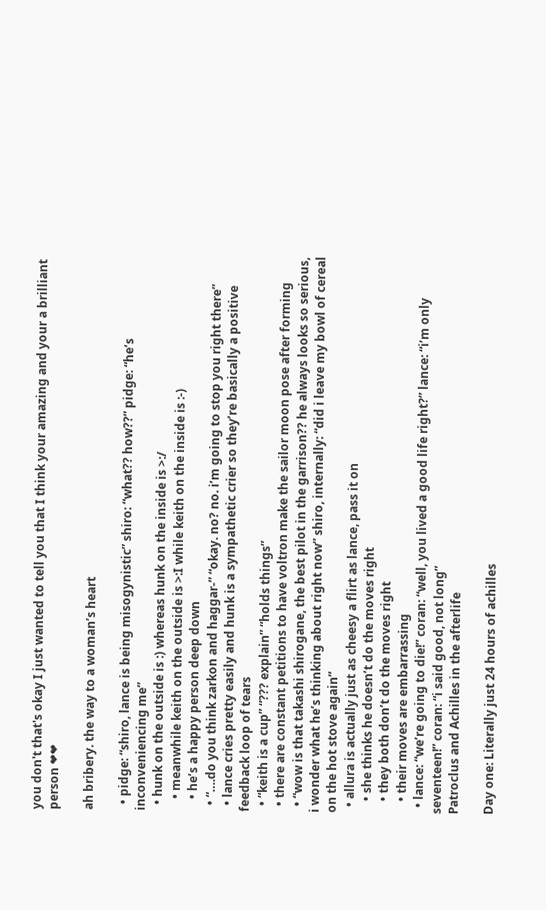you don't that's okay I just wanted to tell you that I think your amazing and your a brilliant person ❤❤

ah bribery. the way to a woman’s heart

  • pidge: “shiro, lance is being misogynistic” shiro: “what?? how??” pidge: “he’s inconveniencing me”
  • hunk on the outside is :) whereas hunk on the inside is >:/
    • meanwhile keith on the outside is >:I while keith on the inside is :-)
    • he’s a happy person deep down
  • “….do you think zarkon and haggar-” “okay. no? no. i’m going to stop you right there”
  • lance cries pretty easily and hunk is a sympathetic crier so they’re basically a positive feedback loop of tears
  • “keith is a cup” “??? explain” “holds things”
  • there are constant petitions to have voltron make the sailor moon pose after forming
  • “wow is that takashi shirogane, the best pilot in the garrison?? he always looks so serious, i wonder what he’s thinking about right now” shiro, internally: “did i leave my bowl of cereal on the hot stove again”
  • allura is actually just as cheesy a flirt as lance, pass it on
    • she thinks he doesn’t do the moves right
    • they both don’t do the moves right
    • their moves are embarrassing
  • lance: “we’re going to die!” coran: “well, you lived a good life right?” lance: “i’m only seventeen!” coran: “i said good, not long”
Patroclus and Achilles in the afterlife

Day one: Literally just 24 hours of achilles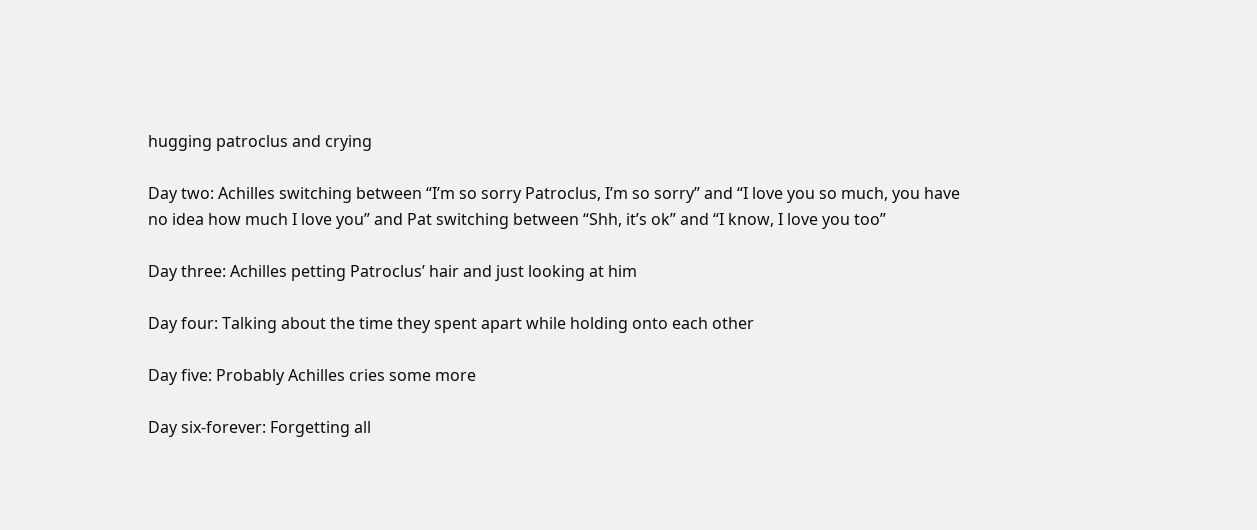hugging patroclus and crying

Day two: Achilles switching between “I’m so sorry Patroclus, I’m so sorry” and “I love you so much, you have no idea how much I love you” and Pat switching between “Shh, it’s ok” and “I know, I love you too”

Day three: Achilles petting Patroclus’ hair and just looking at him

Day four: Talking about the time they spent apart while holding onto each other

Day five: Probably Achilles cries some more

Day six-forever: Forgetting all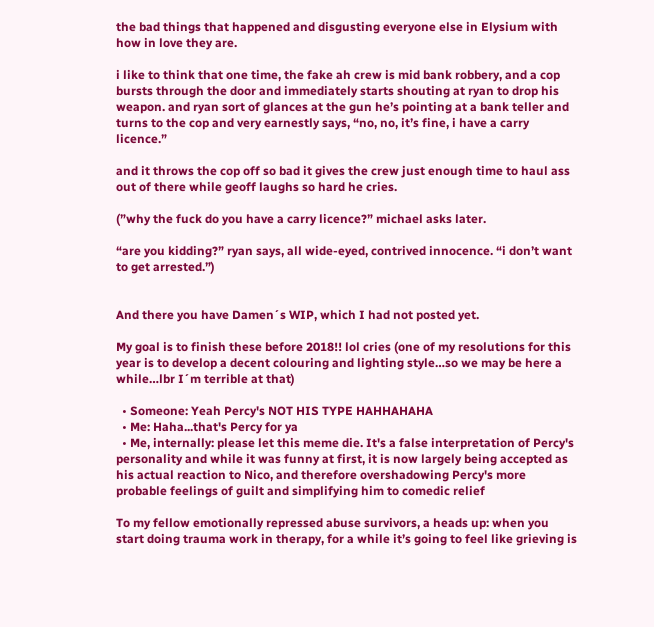the bad things that happened and disgusting everyone else in Elysium with how in love they are.

i like to think that one time, the fake ah crew is mid bank robbery, and a cop bursts through the door and immediately starts shouting at ryan to drop his weapon. and ryan sort of glances at the gun he’s pointing at a bank teller and turns to the cop and very earnestly says, “no, no, it’s fine, i have a carry licence.”

and it throws the cop off so bad it gives the crew just enough time to haul ass out of there while geoff laughs so hard he cries.

(”why the fuck do you have a carry licence?” michael asks later.

“are you kidding?” ryan says, all wide-eyed, contrived innocence. “i don’t want to get arrested.”)


And there you have Damen´s WIP, which I had not posted yet.

My goal is to finish these before 2018!! lol cries (one of my resolutions for this year is to develop a decent colouring and lighting style…so we may be here a while…lbr I´m terrible at that)

  • Someone: Yeah Percy's NOT HIS TYPE HAHHAHAHA
  • Me: Haha...that's Percy for ya
  • Me, internally: please let this meme die. It's a false interpretation of Percy's personality and while it was funny at first, it is now largely being accepted as his actual reaction to Nico, and therefore overshadowing Percy's more probable feelings of guilt and simplifying him to comedic relief

To my fellow emotionally repressed abuse survivors, a heads up: when you start doing trauma work in therapy, for a while it’s going to feel like grieving is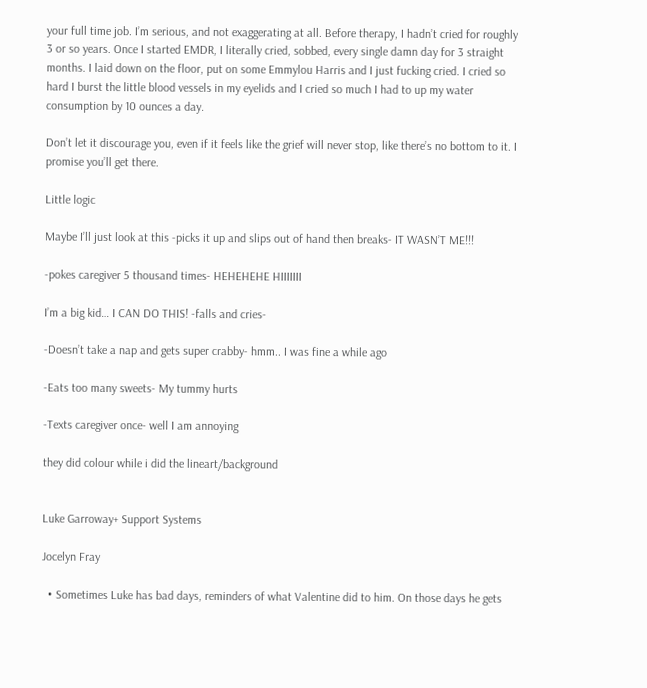your full time job. I’m serious, and not exaggerating at all. Before therapy, I hadn’t cried for roughly 3 or so years. Once I started EMDR, I literally cried, sobbed, every single damn day for 3 straight months. I laid down on the floor, put on some Emmylou Harris and I just fucking cried. I cried so hard I burst the little blood vessels in my eyelids and I cried so much I had to up my water consumption by 10 ounces a day.

Don’t let it discourage you, even if it feels like the grief will never stop, like there’s no bottom to it. I promise you’ll get there.

Little logic

Maybe I’ll just look at this -picks it up and slips out of hand then breaks- IT WASN’T ME!!!

-pokes caregiver 5 thousand times- HEHEHEHE HIIIIIII

I’m a big kid… I CAN DO THIS! -falls and cries-

-Doesn’t take a nap and gets super crabby- hmm.. I was fine a while ago

-Eats too many sweets- My tummy hurts

-Texts caregiver once- well I am annoying

they did colour while i did the lineart/background


Luke Garroway+ Support Systems

Jocelyn Fray

  • Sometimes Luke has bad days, reminders of what Valentine did to him. On those days he gets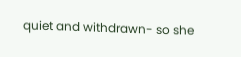quiet and withdrawn- so she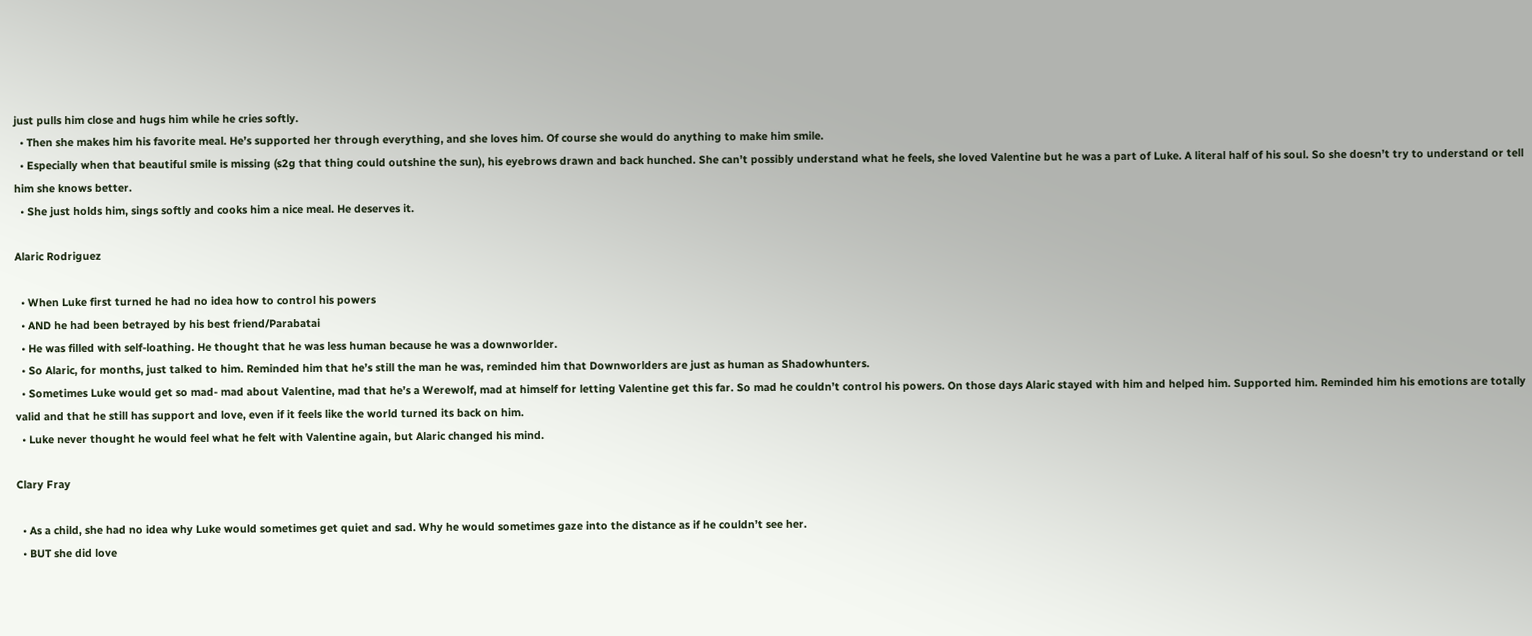just pulls him close and hugs him while he cries softly.
  • Then she makes him his favorite meal. He’s supported her through everything, and she loves him. Of course she would do anything to make him smile.
  • Especially when that beautiful smile is missing (s2g that thing could outshine the sun), his eyebrows drawn and back hunched. She can’t possibly understand what he feels, she loved Valentine but he was a part of Luke. A literal half of his soul. So she doesn’t try to understand or tell him she knows better.
  • She just holds him, sings softly and cooks him a nice meal. He deserves it.

Alaric Rodriguez

  • When Luke first turned he had no idea how to control his powers
  • AND he had been betrayed by his best friend/Parabatai
  • He was filled with self-loathing. He thought that he was less human because he was a downworlder.
  • So Alaric, for months, just talked to him. Reminded him that he’s still the man he was, reminded him that Downworlders are just as human as Shadowhunters.
  • Sometimes Luke would get so mad- mad about Valentine, mad that he’s a Werewolf, mad at himself for letting Valentine get this far. So mad he couldn’t control his powers. On those days Alaric stayed with him and helped him. Supported him. Reminded him his emotions are totally valid and that he still has support and love, even if it feels like the world turned its back on him.
  • Luke never thought he would feel what he felt with Valentine again, but Alaric changed his mind.

Clary Fray

  • As a child, she had no idea why Luke would sometimes get quiet and sad. Why he would sometimes gaze into the distance as if he couldn’t see her.
  • BUT she did love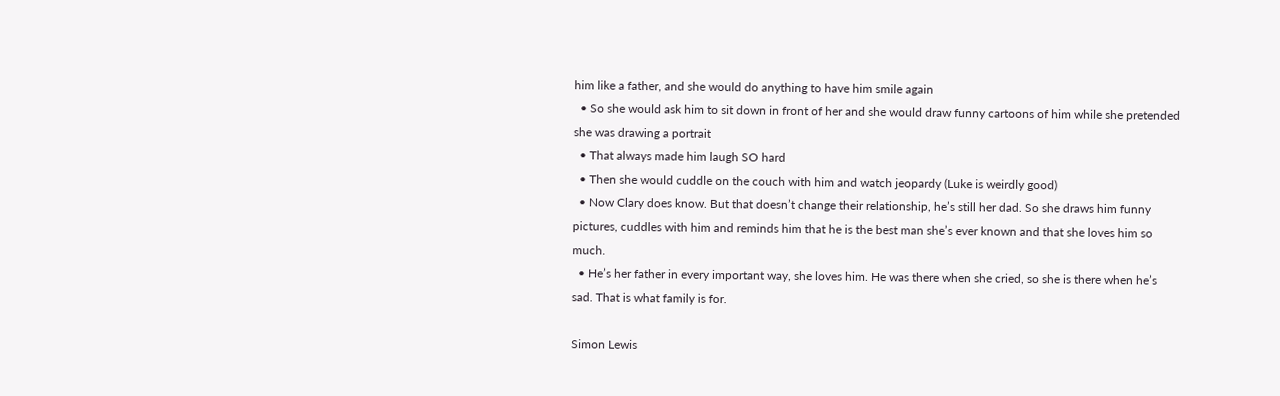him like a father, and she would do anything to have him smile again
  • So she would ask him to sit down in front of her and she would draw funny cartoons of him while she pretended she was drawing a portrait
  • That always made him laugh SO hard
  • Then she would cuddle on the couch with him and watch jeopardy (Luke is weirdly good)
  • Now Clary does know. But that doesn’t change their relationship, he’s still her dad. So she draws him funny pictures, cuddles with him and reminds him that he is the best man she’s ever known and that she loves him so much.
  • He’s her father in every important way, she loves him. He was there when she cried, so she is there when he’s sad. That is what family is for.

Simon Lewis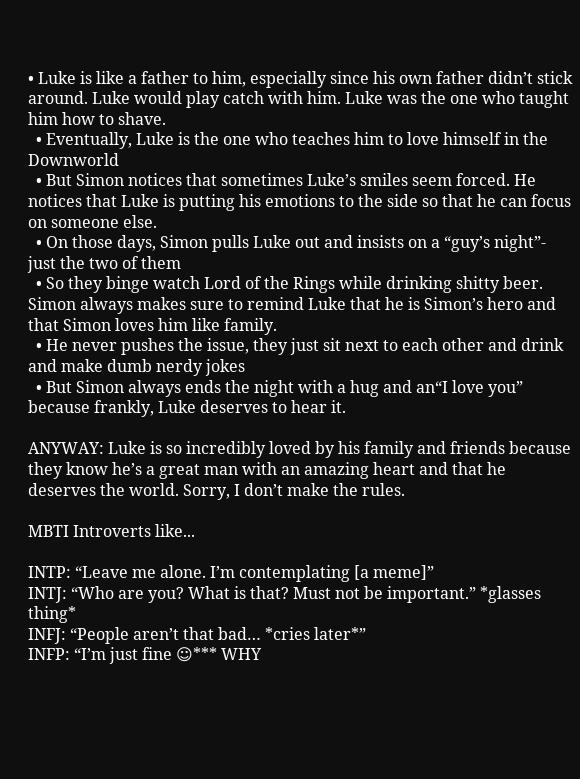• Luke is like a father to him, especially since his own father didn’t stick around. Luke would play catch with him. Luke was the one who taught him how to shave.
  • Eventually, Luke is the one who teaches him to love himself in the Downworld
  • But Simon notices that sometimes Luke’s smiles seem forced. He notices that Luke is putting his emotions to the side so that he can focus on someone else.
  • On those days, Simon pulls Luke out and insists on a “guy’s night”- just the two of them
  • So they binge watch Lord of the Rings while drinking shitty beer. Simon always makes sure to remind Luke that he is Simon’s hero and that Simon loves him like family.
  • He never pushes the issue, they just sit next to each other and drink and make dumb nerdy jokes
  • But Simon always ends the night with a hug and an“I love you” because frankly, Luke deserves to hear it.

ANYWAY: Luke is so incredibly loved by his family and friends because they know he’s a great man with an amazing heart and that he deserves the world. Sorry, I don’t make the rules.

MBTI Introverts like...

INTP: “Leave me alone. I’m contemplating [a meme]”
INTJ: “Who are you? What is that? Must not be important.” *glasses thing*
INFJ: “People aren’t that bad… *cries later*”
INFP: “I’m just fine ☺*** WHY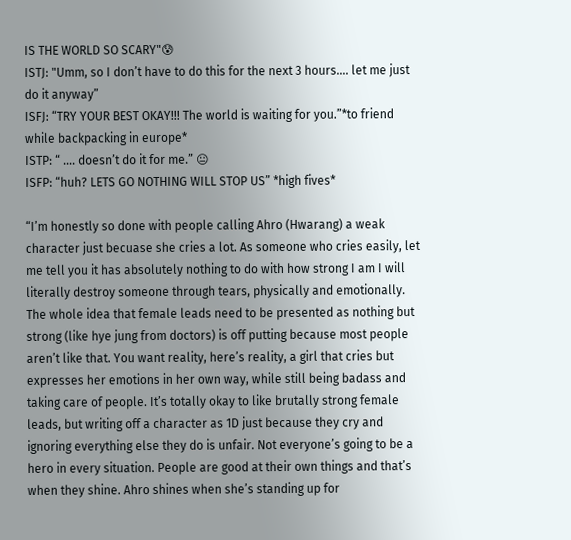IS THE WORLD SO SCARY"😰
ISTJ: "Umm, so I don’t have to do this for the next 3 hours…. let me just do it anyway”
ISFJ: “TRY YOUR BEST OKAY!!! The world is waiting for you.”*to friend while backpacking in europe*
ISTP: “ …. doesn’t do it for me.” 😐
ISFP: “huh? LETS GO NOTHING WILL STOP US” *high fives*

“I’m honestly so done with people calling Ahro (Hwarang) a weak character just becuase she cries a lot. As someone who cries easily, let me tell you it has absolutely nothing to do with how strong I am I will literally destroy someone through tears, physically and emotionally. The whole idea that female leads need to be presented as nothing but strong (like hye jung from doctors) is off putting because most people aren’t like that. You want reality, here’s reality, a girl that cries but expresses her emotions in her own way, while still being badass and taking care of people. It’s totally okay to like brutally strong female leads, but writing off a character as 1D just because they cry and ignoring everything else they do is unfair. Not everyone’s going to be a hero in every situation. People are good at their own things and that’s when they shine. Ahro shines when she’s standing up for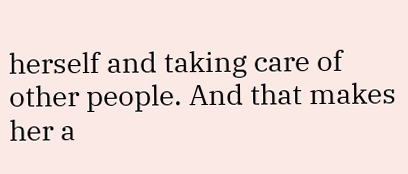herself and taking care of other people. And that makes her a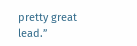pretty great lead.”